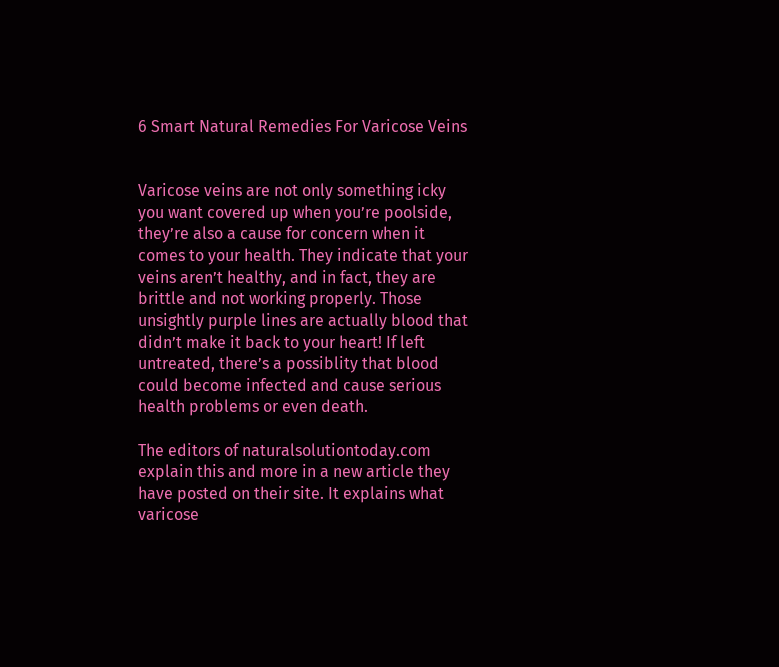6 Smart Natural Remedies For Varicose Veins


Varicose veins are not only something icky you want covered up when you’re poolside, they’re also a cause for concern when it comes to your health. They indicate that your veins aren’t healthy, and in fact, they are brittle and not working properly. Those unsightly purple lines are actually blood that didn’t make it back to your heart! If left untreated, there’s a possiblity that blood could become infected and cause serious health problems or even death.

The editors of naturalsolutiontoday.com explain this and more in a new article they have posted on their site. It explains what varicose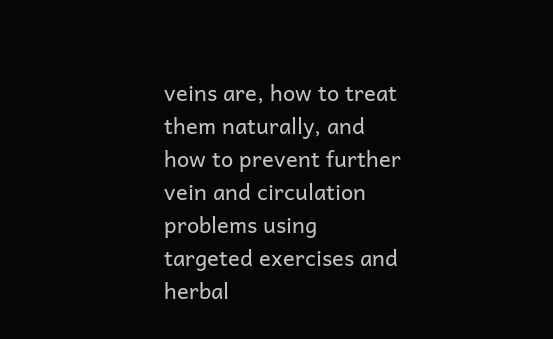veins are, how to treat them naturally, and how to prevent further vein and circulation problems using targeted exercises and herbal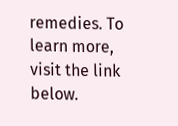remedies. To learn more, visit the link below.